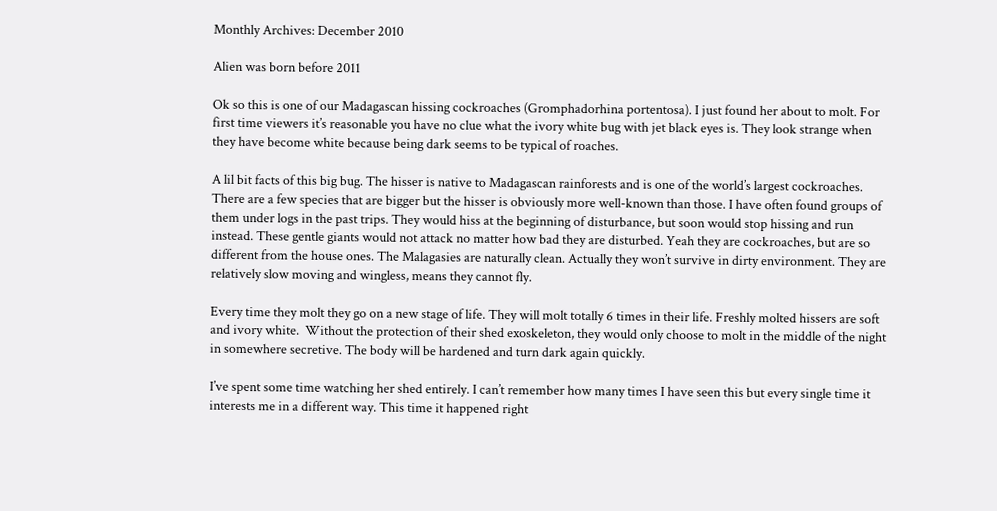Monthly Archives: December 2010

Alien was born before 2011

Ok so this is one of our Madagascan hissing cockroaches (Gromphadorhina portentosa). I just found her about to molt. For first time viewers it’s reasonable you have no clue what the ivory white bug with jet black eyes is. They look strange when they have become white because being dark seems to be typical of roaches.

A lil bit facts of this big bug. The hisser is native to Madagascan rainforests and is one of the world’s largest cockroaches. There are a few species that are bigger but the hisser is obviously more well-known than those. I have often found groups of them under logs in the past trips. They would hiss at the beginning of disturbance, but soon would stop hissing and run instead. These gentle giants would not attack no matter how bad they are disturbed. Yeah they are cockroaches, but are so different from the house ones. The Malagasies are naturally clean. Actually they won’t survive in dirty environment. They are relatively slow moving and wingless, means they cannot fly.

Every time they molt they go on a new stage of life. They will molt totally 6 times in their life. Freshly molted hissers are soft and ivory white.  Without the protection of their shed exoskeleton, they would only choose to molt in the middle of the night in somewhere secretive. The body will be hardened and turn dark again quickly.

I’ve spent some time watching her shed entirely. I can’t remember how many times I have seen this but every single time it interests me in a different way. This time it happened right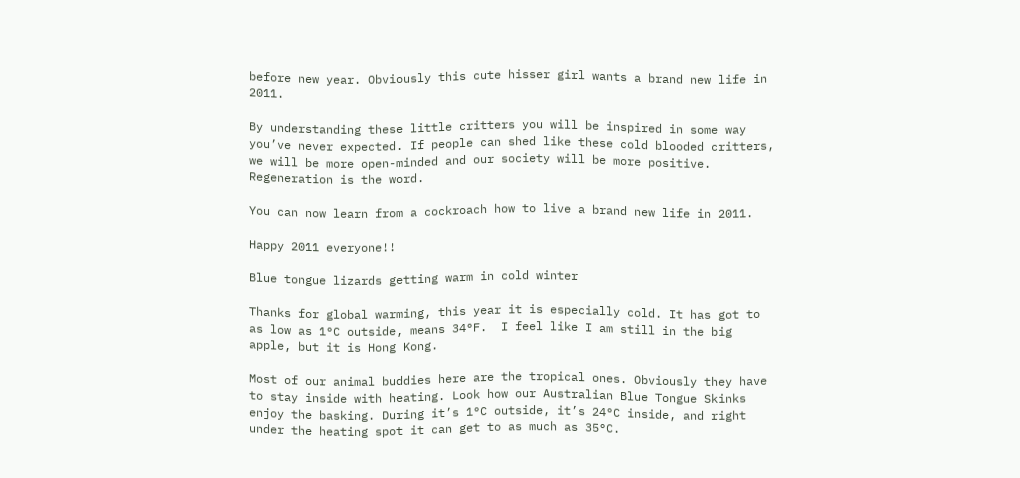before new year. Obviously this cute hisser girl wants a brand new life in 2011.

By understanding these little critters you will be inspired in some way you’ve never expected. If people can shed like these cold blooded critters, we will be more open-minded and our society will be more positive. Regeneration is the word.

You can now learn from a cockroach how to live a brand new life in 2011.

Happy 2011 everyone!!

Blue tongue lizards getting warm in cold winter

Thanks for global warming, this year it is especially cold. It has got to as low as 1°C outside, means 34°F.  I feel like I am still in the big apple, but it is Hong Kong.

Most of our animal buddies here are the tropical ones. Obviously they have to stay inside with heating. Look how our Australian Blue Tongue Skinks enjoy the basking. During it’s 1°C outside, it’s 24°C inside, and right under the heating spot it can get to as much as 35°C.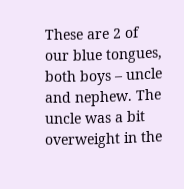These are 2 of our blue tongues, both boys – uncle and nephew. The uncle was a bit overweight in the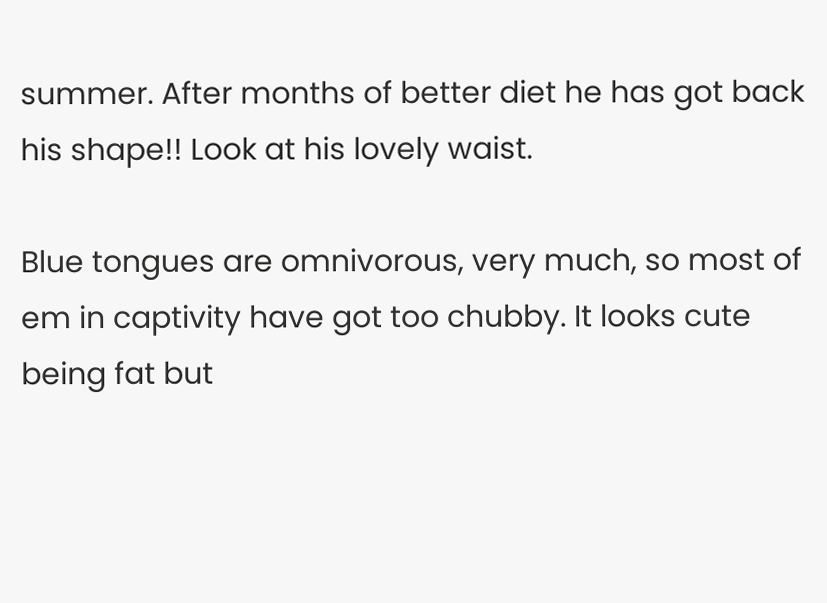summer. After months of better diet he has got back his shape!! Look at his lovely waist.

Blue tongues are omnivorous, very much, so most of em in captivity have got too chubby. It looks cute being fat but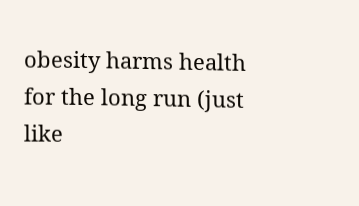obesity harms health for the long run (just like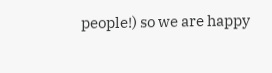people!) so we are happy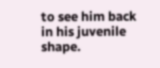to see him back in his juvenile shape.